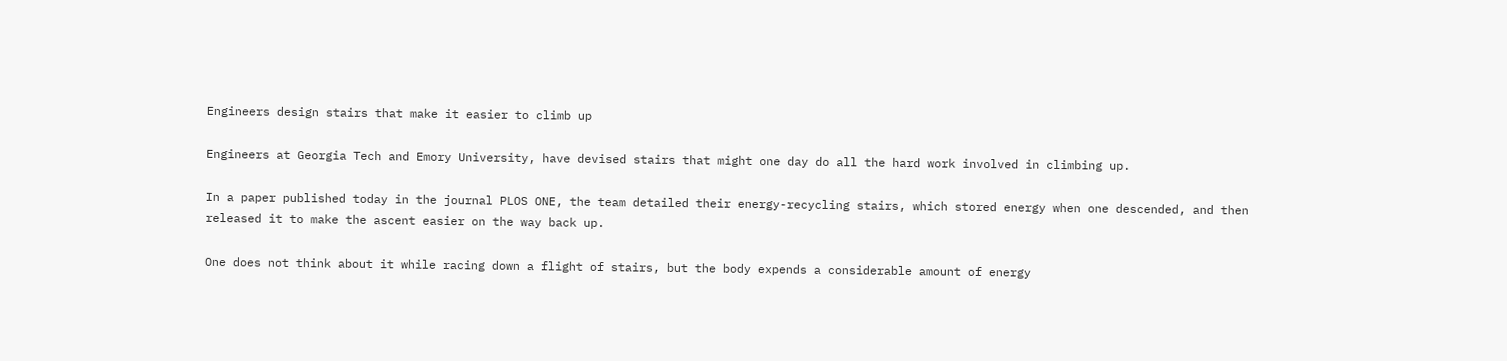Engineers design stairs that make it easier to climb up

Engineers at Georgia Tech and Emory University, have devised stairs that might one day do all the hard work involved in climbing up.

In a paper published today in the journal PLOS ONE, the team detailed their energy-recycling stairs, which stored energy when one descended, and then released it to make the ascent easier on the way back up.

One does not think about it while racing down a flight of stairs, but the body expends a considerable amount of energy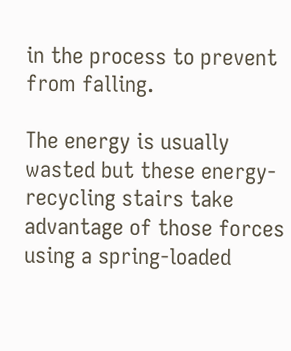in the process to prevent from falling.

The energy is usually wasted but these energy-recycling stairs take advantage of those forces using a spring-loaded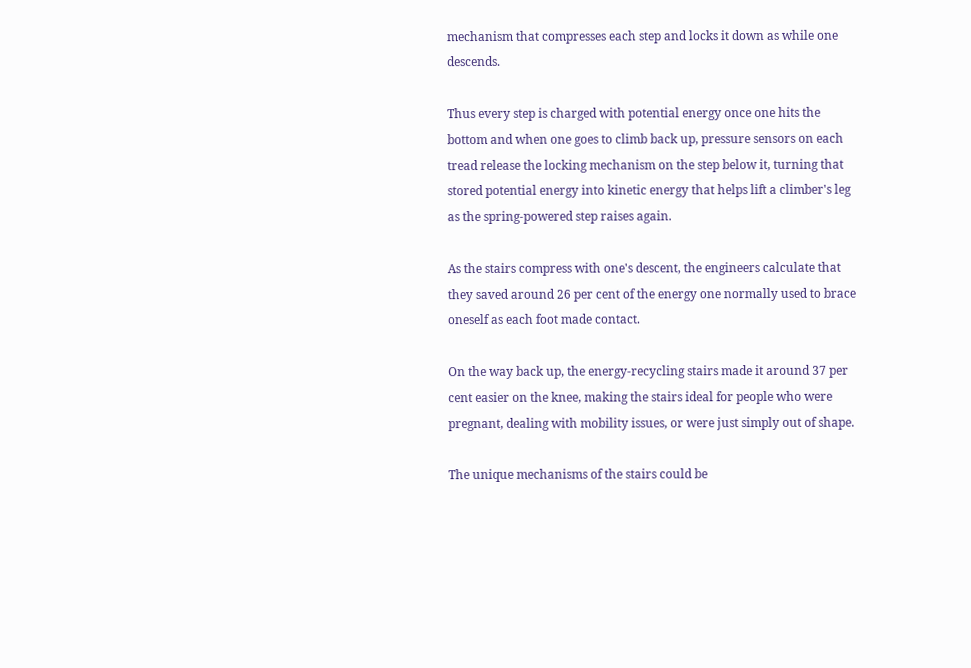mechanism that compresses each step and locks it down as while one descends.

Thus every step is charged with potential energy once one hits the bottom and when one goes to climb back up, pressure sensors on each tread release the locking mechanism on the step below it, turning that stored potential energy into kinetic energy that helps lift a climber's leg as the spring-powered step raises again.

As the stairs compress with one's descent, the engineers calculate that they saved around 26 per cent of the energy one normally used to brace oneself as each foot made contact.

On the way back up, the energy-recycling stairs made it around 37 per cent easier on the knee, making the stairs ideal for people who were pregnant, dealing with mobility issues, or were just simply out of shape.

The unique mechanisms of the stairs could be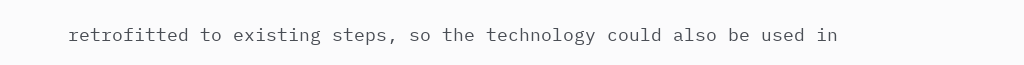retrofitted to existing steps, so the technology could also be used in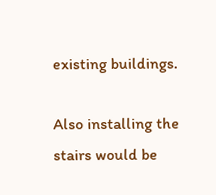existing buildings.

Also installing the stairs would be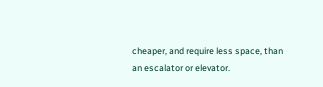cheaper, and require less space, than an escalator or elevator.